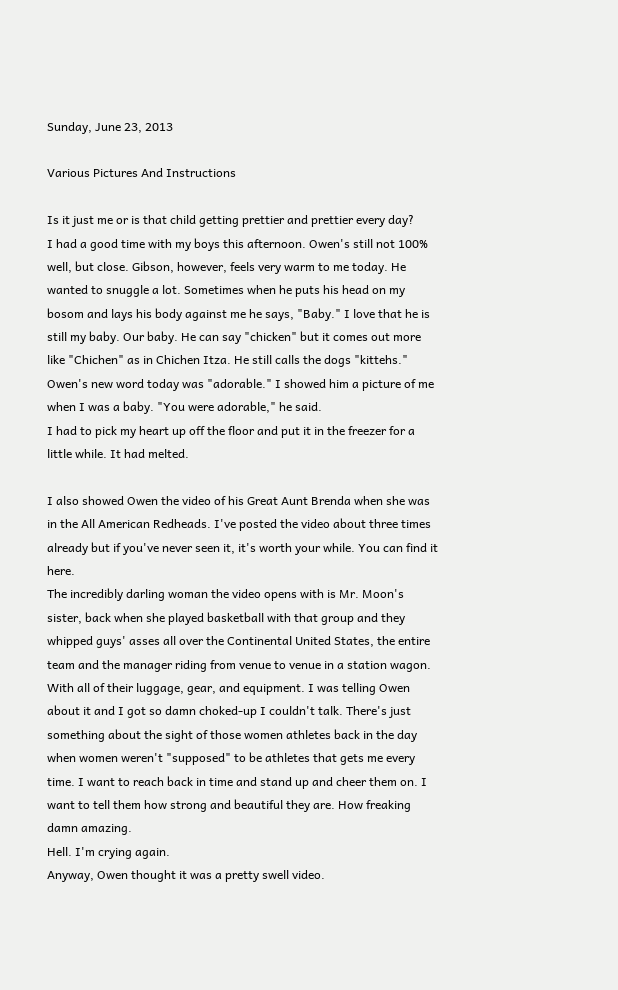Sunday, June 23, 2013

Various Pictures And Instructions

Is it just me or is that child getting prettier and prettier every day?
I had a good time with my boys this afternoon. Owen's still not 100% well, but close. Gibson, however, feels very warm to me today. He wanted to snuggle a lot. Sometimes when he puts his head on my bosom and lays his body against me he says, "Baby." I love that he is still my baby. Our baby. He can say "chicken" but it comes out more like "Chichen" as in Chichen Itza. He still calls the dogs "kittehs." Owen's new word today was "adorable." I showed him a picture of me when I was a baby. "You were adorable," he said.
I had to pick my heart up off the floor and put it in the freezer for a little while. It had melted.

I also showed Owen the video of his Great Aunt Brenda when she was in the All American Redheads. I've posted the video about three times already but if you've never seen it, it's worth your while. You can find it here.
The incredibly darling woman the video opens with is Mr. Moon's sister, back when she played basketball with that group and they whipped guys' asses all over the Continental United States, the entire team and the manager riding from venue to venue in a station wagon. With all of their luggage, gear, and equipment. I was telling Owen about it and I got so damn choked-up I couldn't talk. There's just something about the sight of those women athletes back in the day when women weren't "supposed" to be athletes that gets me every time. I want to reach back in time and stand up and cheer them on. I want to tell them how strong and beautiful they are. How freaking damn amazing.
Hell. I'm crying again.
Anyway, Owen thought it was a pretty swell video.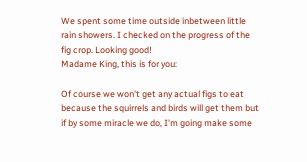We spent some time outside inbetween little rain showers. I checked on the progress of the fig crop. Looking good!
Madame King, this is for you:

Of course we won't get any actual figs to eat because the squirrels and birds will get them but if by some miracle we do, I'm going make some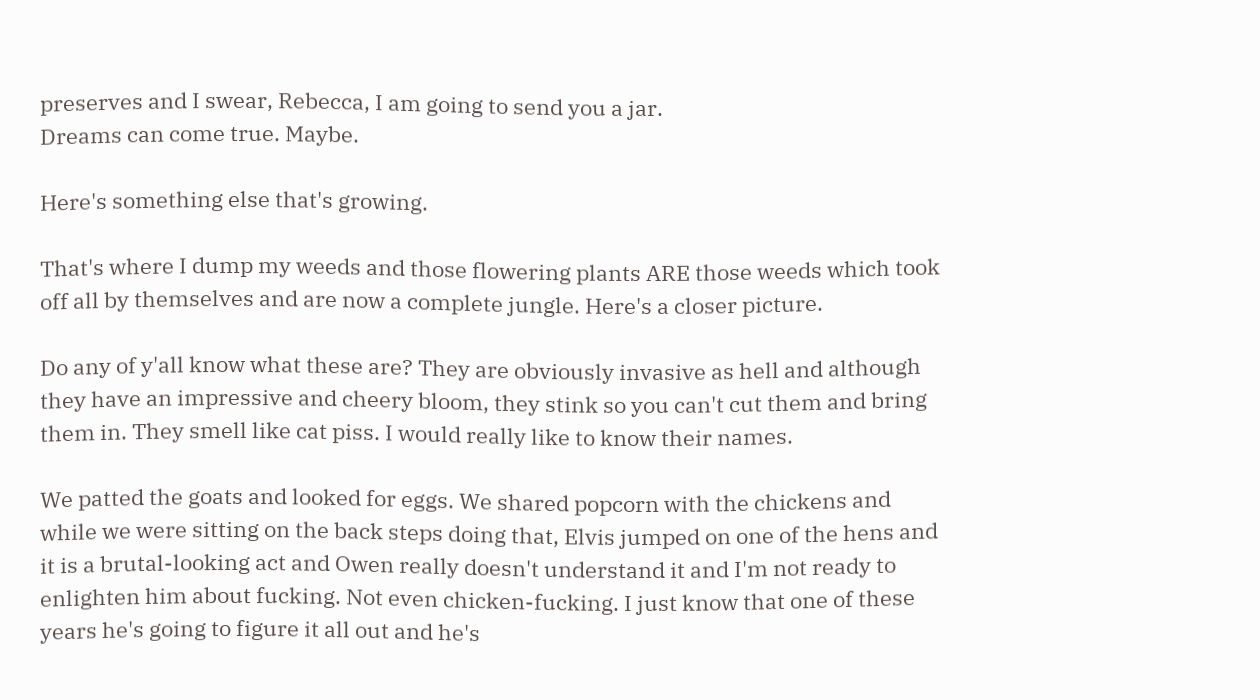preserves and I swear, Rebecca, I am going to send you a jar.
Dreams can come true. Maybe.

Here's something else that's growing.

That's where I dump my weeds and those flowering plants ARE those weeds which took off all by themselves and are now a complete jungle. Here's a closer picture.

Do any of y'all know what these are? They are obviously invasive as hell and although they have an impressive and cheery bloom, they stink so you can't cut them and bring them in. They smell like cat piss. I would really like to know their names.

We patted the goats and looked for eggs. We shared popcorn with the chickens and while we were sitting on the back steps doing that, Elvis jumped on one of the hens and it is a brutal-looking act and Owen really doesn't understand it and I'm not ready to enlighten him about fucking. Not even chicken-fucking. I just know that one of these years he's going to figure it all out and he's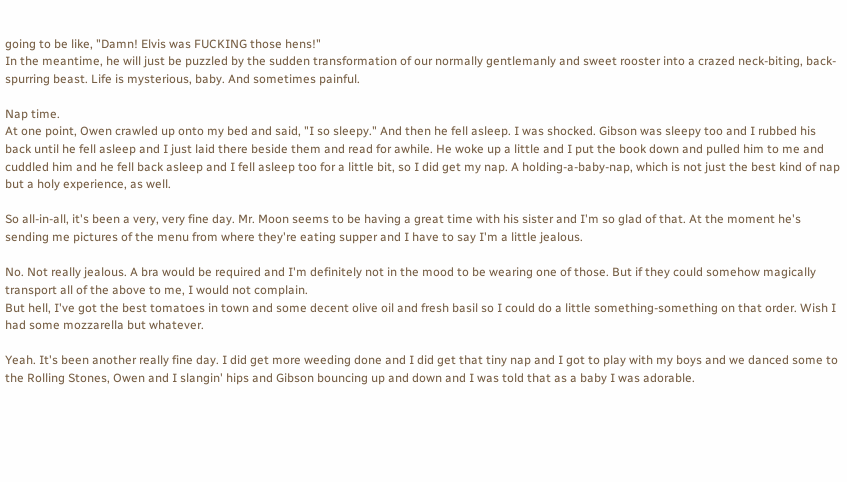going to be like, "Damn! Elvis was FUCKING those hens!"
In the meantime, he will just be puzzled by the sudden transformation of our normally gentlemanly and sweet rooster into a crazed neck-biting, back-spurring beast. Life is mysterious, baby. And sometimes painful.

Nap time.
At one point, Owen crawled up onto my bed and said, "I so sleepy." And then he fell asleep. I was shocked. Gibson was sleepy too and I rubbed his back until he fell asleep and I just laid there beside them and read for awhile. He woke up a little and I put the book down and pulled him to me and cuddled him and he fell back asleep and I fell asleep too for a little bit, so I did get my nap. A holding-a-baby-nap, which is not just the best kind of nap but a holy experience, as well.

So all-in-all, it's been a very, very fine day. Mr. Moon seems to be having a great time with his sister and I'm so glad of that. At the moment he's sending me pictures of the menu from where they're eating supper and I have to say I'm a little jealous.

No. Not really jealous. A bra would be required and I'm definitely not in the mood to be wearing one of those. But if they could somehow magically transport all of the above to me, I would not complain.
But hell, I've got the best tomatoes in town and some decent olive oil and fresh basil so I could do a little something-something on that order. Wish I had some mozzarella but whatever.

Yeah. It's been another really fine day. I did get more weeding done and I did get that tiny nap and I got to play with my boys and we danced some to the Rolling Stones, Owen and I slangin' hips and Gibson bouncing up and down and I was told that as a baby I was adorable.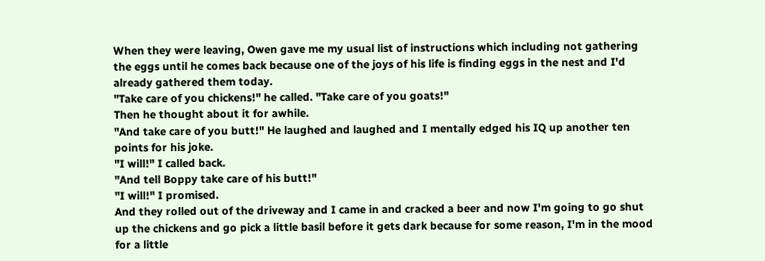When they were leaving, Owen gave me my usual list of instructions which including not gathering the eggs until he comes back because one of the joys of his life is finding eggs in the nest and I'd already gathered them today.
"Take care of you chickens!" he called. "Take care of you goats!"
Then he thought about it for awhile.
"And take care of you butt!" He laughed and laughed and I mentally edged his IQ up another ten points for his joke.
"I will!" I called back.
"And tell Boppy take care of his butt!"
"I will!" I promised.
And they rolled out of the driveway and I came in and cracked a beer and now I'm going to go shut up the chickens and go pick a little basil before it gets dark because for some reason, I'm in the mood for a little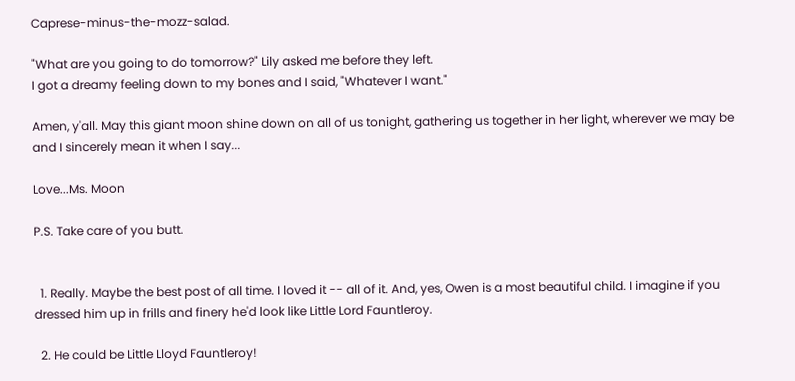Caprese-minus-the-mozz-salad.

"What are you going to do tomorrow?" Lily asked me before they left.
I got a dreamy feeling down to my bones and I said, "Whatever I want."

Amen, y'all. May this giant moon shine down on all of us tonight, gathering us together in her light, wherever we may be and I sincerely mean it when I say...

Love...Ms. Moon

P.S. Take care of you butt.


  1. Really. Maybe the best post of all time. I loved it -- all of it. And, yes, Owen is a most beautiful child. I imagine if you dressed him up in frills and finery he'd look like Little Lord Fauntleroy.

  2. He could be Little Lloyd Fauntleroy!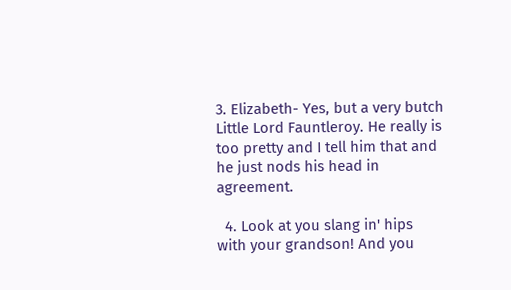3. Elizabeth- Yes, but a very butch Little Lord Fauntleroy. He really is too pretty and I tell him that and he just nods his head in agreement.

  4. Look at you slang in' hips with your grandson! And you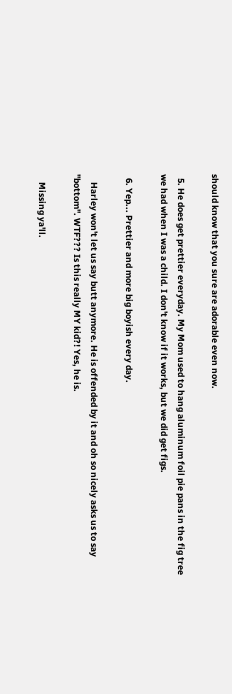should know that you sure are adorable even now.

  5. He does get prettier everyday. My Mom used to hang aluminum foil pie pans in the fig tree we had when I was a child. I don't know if it works, but we did get figs.

  6. Yep... Prettier and more big boyish every day.

    Harley won't let us say butt anymore. He is offended by it and oh so nicely asks us to say "bottom". WTF??? Is this really MY kid?! Yes, he is.

    Missing ya'll.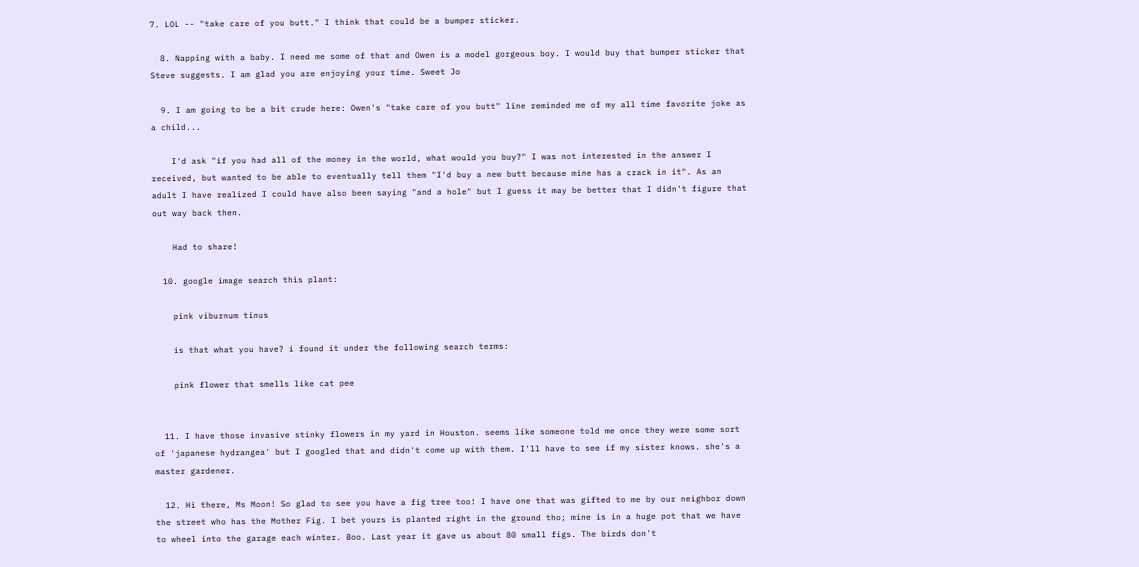7. LOL -- "take care of you butt." I think that could be a bumper sticker.

  8. Napping with a baby. I need me some of that and Owen is a model gorgeous boy. I would buy that bumper sticker that Steve suggests. I am glad you are enjoying your time. Sweet Jo

  9. I am going to be a bit crude here: Owen's "take care of you butt" line reminded me of my all time favorite joke as a child...

    I'd ask "if you had all of the money in the world, what would you buy?" I was not interested in the answer I received, but wanted to be able to eventually tell them "I'd buy a new butt because mine has a crack in it". As an adult I have realized I could have also been saying "and a hole" but I guess it may be better that I didn't figure that out way back then.

    Had to share!

  10. google image search this plant:

    pink viburnum tinus

    is that what you have? i found it under the following search terms:

    pink flower that smells like cat pee


  11. I have those invasive stinky flowers in my yard in Houston. seems like someone told me once they were some sort of 'japanese hydrangea' but I googled that and didn't come up with them. I'll have to see if my sister knows. she's a master gardener.

  12. Hi there, Ms Moon! So glad to see you have a fig tree too! I have one that was gifted to me by our neighbor down the street who has the Mother Fig. I bet yours is planted right in the ground tho; mine is in a huge pot that we have to wheel into the garage each winter. Boo. Last year it gave us about 80 small figs. The birds don't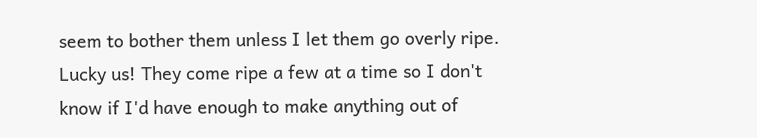seem to bother them unless I let them go overly ripe. Lucky us! They come ripe a few at a time so I don't know if I'd have enough to make anything out of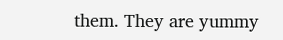them. They are yummy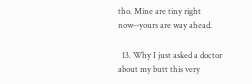tho. Mine are tiny right now--yours are way ahead.

  13. Why I just asked a doctor about my butt this very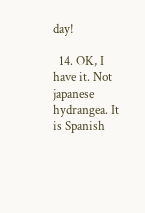day!

  14. OK, I have it. Not japanese hydrangea. It is Spanish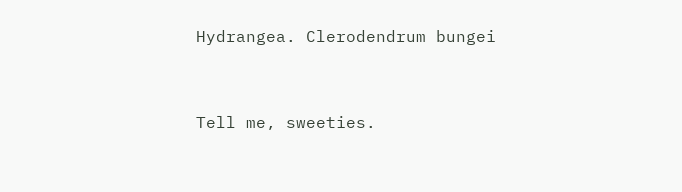Hydrangea. Clerodendrum bungei


Tell me, sweeties.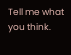Tell me what you think.